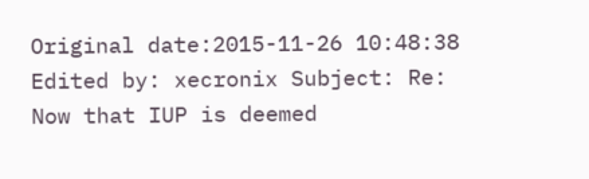Original date:2015-11-26 10:48:38 Edited by: xecronix Subject: Re: Now that IUP is deemed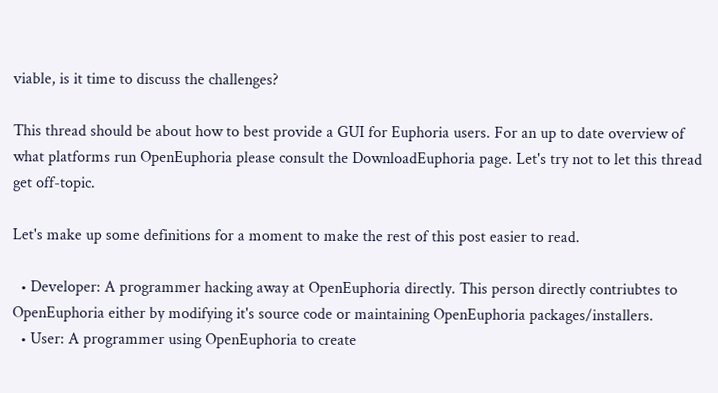viable, is it time to discuss the challenges?

This thread should be about how to best provide a GUI for Euphoria users. For an up to date overview of what platforms run OpenEuphoria please consult the DownloadEuphoria page. Let's try not to let this thread get off-topic.

Let's make up some definitions for a moment to make the rest of this post easier to read.

  • Developer: A programmer hacking away at OpenEuphoria directly. This person directly contriubtes to OpenEuphoria either by modifying it's source code or maintaining OpenEuphoria packages/installers.
  • User: A programmer using OpenEuphoria to create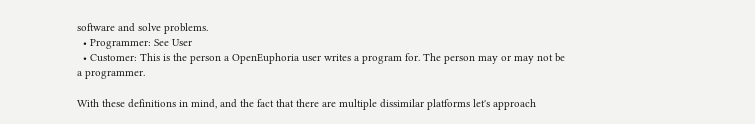software and solve problems.
  • Programmer: See User
  • Customer: This is the person a OpenEuphoria user writes a program for. The person may or may not be a programmer.

With these definitions in mind, and the fact that there are multiple dissimilar platforms let's approach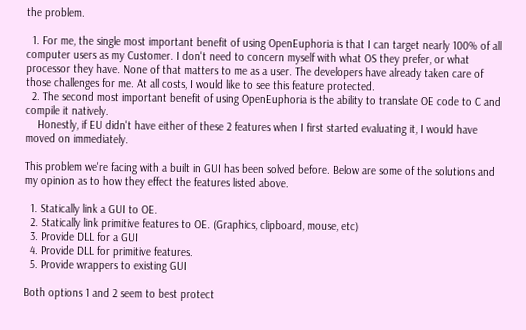the problem.

  1. For me, the single most important benefit of using OpenEuphoria is that I can target nearly 100% of all computer users as my Customer. I don't need to concern myself with what OS they prefer, or what processor they have. None of that matters to me as a user. The developers have already taken care of those challenges for me. At all costs, I would like to see this feature protected.
  2. The second most important benefit of using OpenEuphoria is the ability to translate OE code to C and compile it natively.
    Honestly, if EU didn't have either of these 2 features when I first started evaluating it, I would have moved on immediately.

This problem we're facing with a built in GUI has been solved before. Below are some of the solutions and my opinion as to how they effect the features listed above.

  1. Statically link a GUI to OE.
  2. Statically link primitive features to OE. (Graphics, clipboard, mouse, etc)
  3. Provide DLL for a GUI
  4. Provide DLL for primitive features.
  5. Provide wrappers to existing GUI

Both options 1 and 2 seem to best protect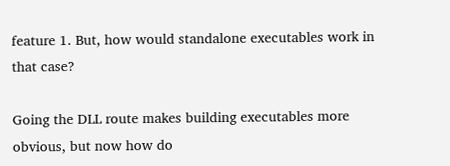feature 1. But, how would standalone executables work in that case?

Going the DLL route makes building executables more obvious, but now how do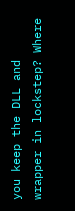you keep the DLL and wrapper in lockstep? Where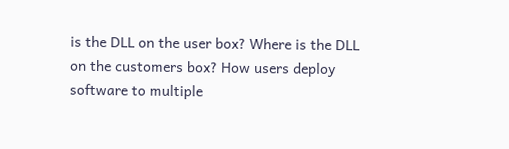is the DLL on the user box? Where is the DLL on the customers box? How users deploy software to multiple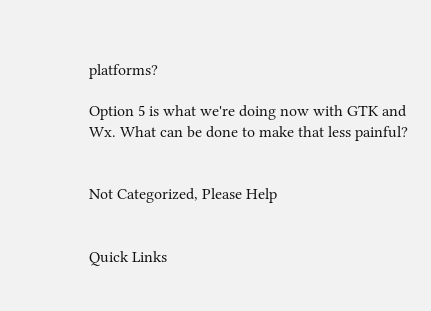platforms?

Option 5 is what we're doing now with GTK and Wx. What can be done to make that less painful?


Not Categorized, Please Help


Quick Links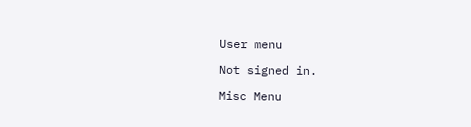User menu

Not signed in.

Misc Menu